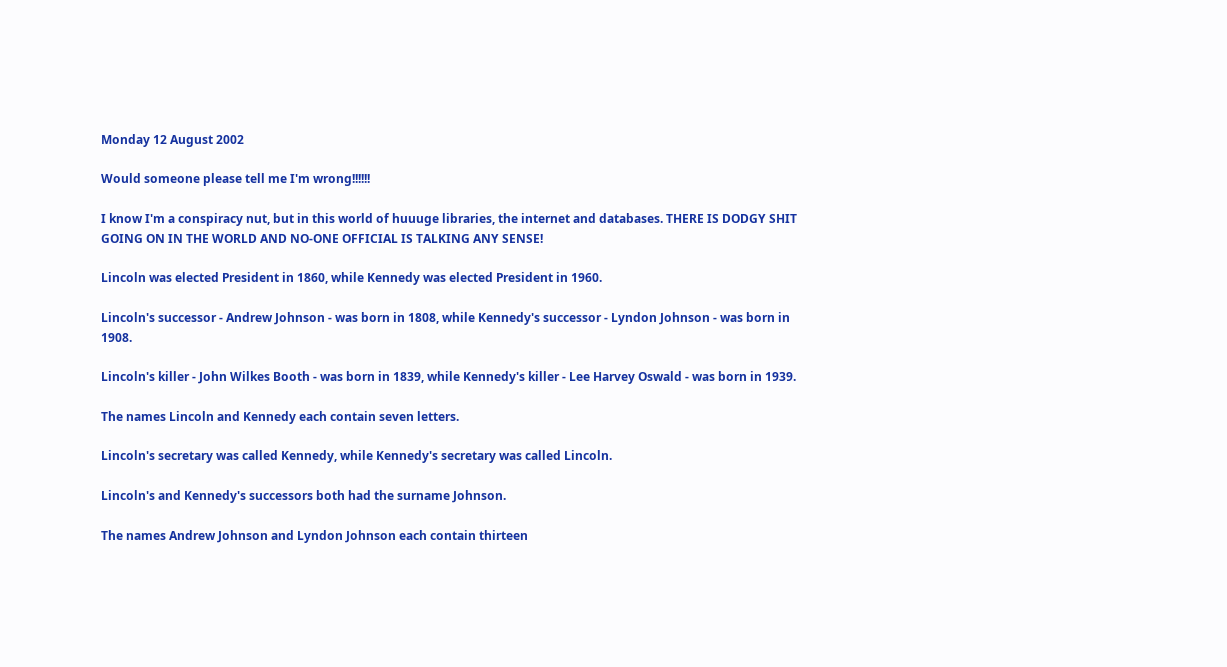Monday 12 August 2002

Would someone please tell me I'm wrong!!!!!!

I know I'm a conspiracy nut, but in this world of huuuge libraries, the internet and databases. THERE IS DODGY SHIT GOING ON IN THE WORLD AND NO-ONE OFFICIAL IS TALKING ANY SENSE!

Lincoln was elected President in 1860, while Kennedy was elected President in 1960.

Lincoln's successor - Andrew Johnson - was born in 1808, while Kennedy's successor - Lyndon Johnson - was born in 1908.

Lincoln's killer - John Wilkes Booth - was born in 1839, while Kennedy's killer - Lee Harvey Oswald - was born in 1939.

The names Lincoln and Kennedy each contain seven letters.

Lincoln's secretary was called Kennedy, while Kennedy's secretary was called Lincoln.

Lincoln's and Kennedy's successors both had the surname Johnson.

The names Andrew Johnson and Lyndon Johnson each contain thirteen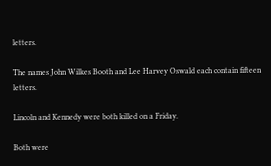letters.

The names John Wilkes Booth and Lee Harvey Oswald each contain fifteen letters.

Lincoln and Kennedy were both killed on a Friday.

Both were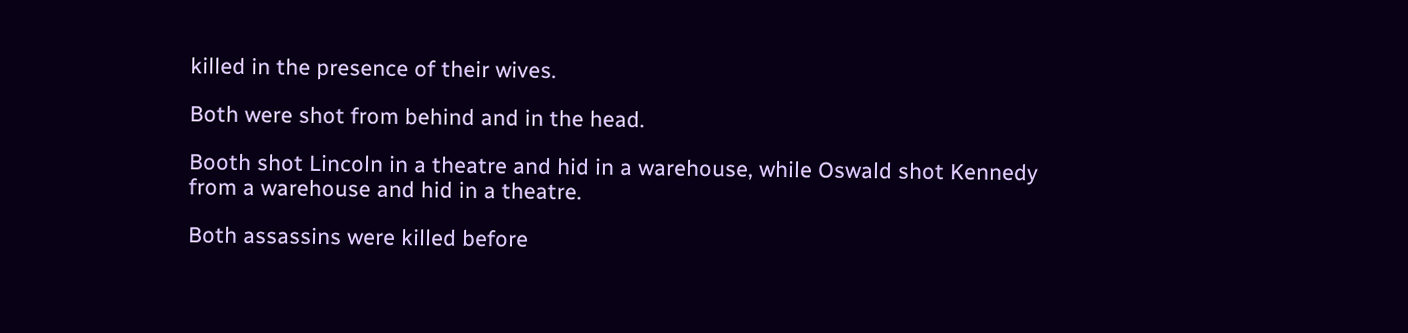killed in the presence of their wives.

Both were shot from behind and in the head.

Booth shot Lincoln in a theatre and hid in a warehouse, while Oswald shot Kennedy from a warehouse and hid in a theatre.

Both assassins were killed before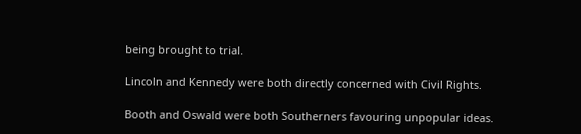being brought to trial.

Lincoln and Kennedy were both directly concerned with Civil Rights.

Booth and Oswald were both Southerners favouring unpopular ideas.